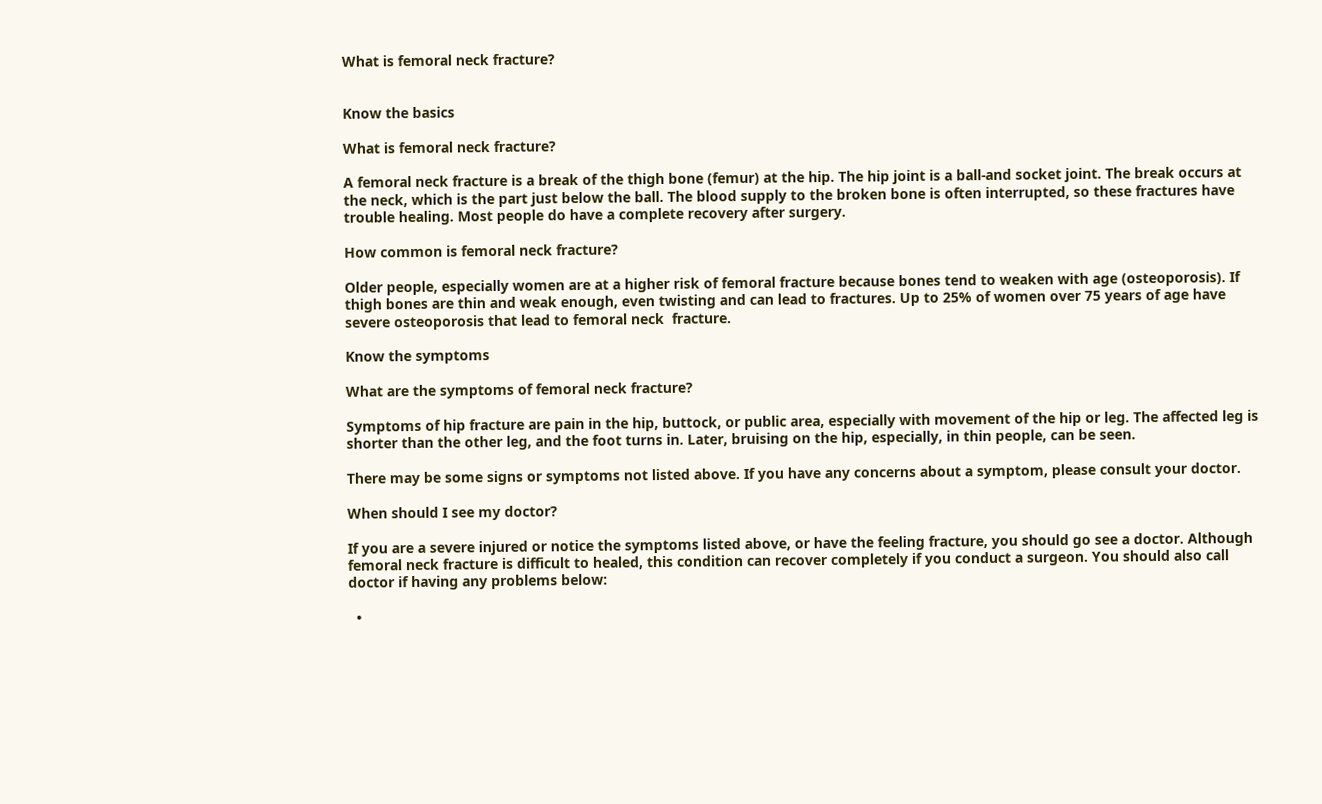What is femoral neck fracture?


Know the basics

What is femoral neck fracture?

A femoral neck fracture is a break of the thigh bone (femur) at the hip. The hip joint is a ball-and socket joint. The break occurs at the neck, which is the part just below the ball. The blood supply to the broken bone is often interrupted, so these fractures have trouble healing. Most people do have a complete recovery after surgery.

How common is femoral neck fracture?

Older people, especially women are at a higher risk of femoral fracture because bones tend to weaken with age (osteoporosis). If thigh bones are thin and weak enough, even twisting and can lead to fractures. Up to 25% of women over 75 years of age have severe osteoporosis that lead to femoral neck  fracture.

Know the symptoms

What are the symptoms of femoral neck fracture?

Symptoms of hip fracture are pain in the hip, buttock, or public area, especially with movement of the hip or leg. The affected leg is shorter than the other leg, and the foot turns in. Later, bruising on the hip, especially, in thin people, can be seen.

There may be some signs or symptoms not listed above. If you have any concerns about a symptom, please consult your doctor.

When should I see my doctor?

If you are a severe injured or notice the symptoms listed above, or have the feeling fracture, you should go see a doctor. Although femoral neck fracture is difficult to healed, this condition can recover completely if you conduct a surgeon. You should also call doctor if having any problems below:

  •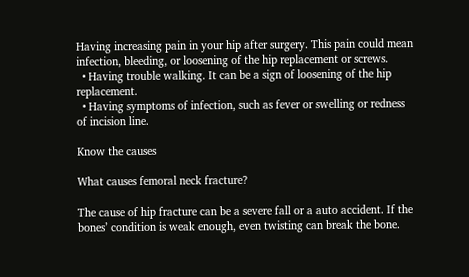Having increasing pain in your hip after surgery. This pain could mean infection, bleeding, or loosening of the hip replacement or screws.
  • Having trouble walking. It can be a sign of loosening of the hip replacement.
  • Having symptoms of infection, such as fever or swelling or redness of incision line.

Know the causes

What causes femoral neck fracture?

The cause of hip fracture can be a severe fall or a auto accident. If the bones’ condition is weak enough, even twisting can break the bone.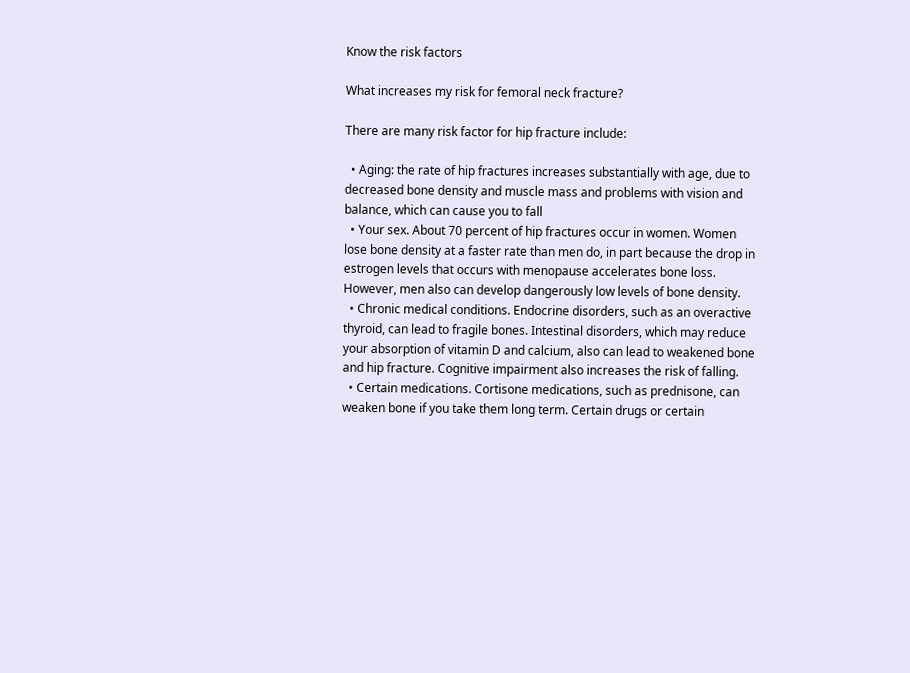Know the risk factors

What increases my risk for femoral neck fracture?

There are many risk factor for hip fracture include:

  • Aging: the rate of hip fractures increases substantially with age, due to decreased bone density and muscle mass and problems with vision and balance, which can cause you to fall
  • Your sex. About 70 percent of hip fractures occur in women. Women lose bone density at a faster rate than men do, in part because the drop in estrogen levels that occurs with menopause accelerates bone loss. However, men also can develop dangerously low levels of bone density.
  • Chronic medical conditions. Endocrine disorders, such as an overactive thyroid, can lead to fragile bones. Intestinal disorders, which may reduce your absorption of vitamin D and calcium, also can lead to weakened bone and hip fracture. Cognitive impairment also increases the risk of falling.
  • Certain medications. Cortisone medications, such as prednisone, can weaken bone if you take them long term. Certain drugs or certain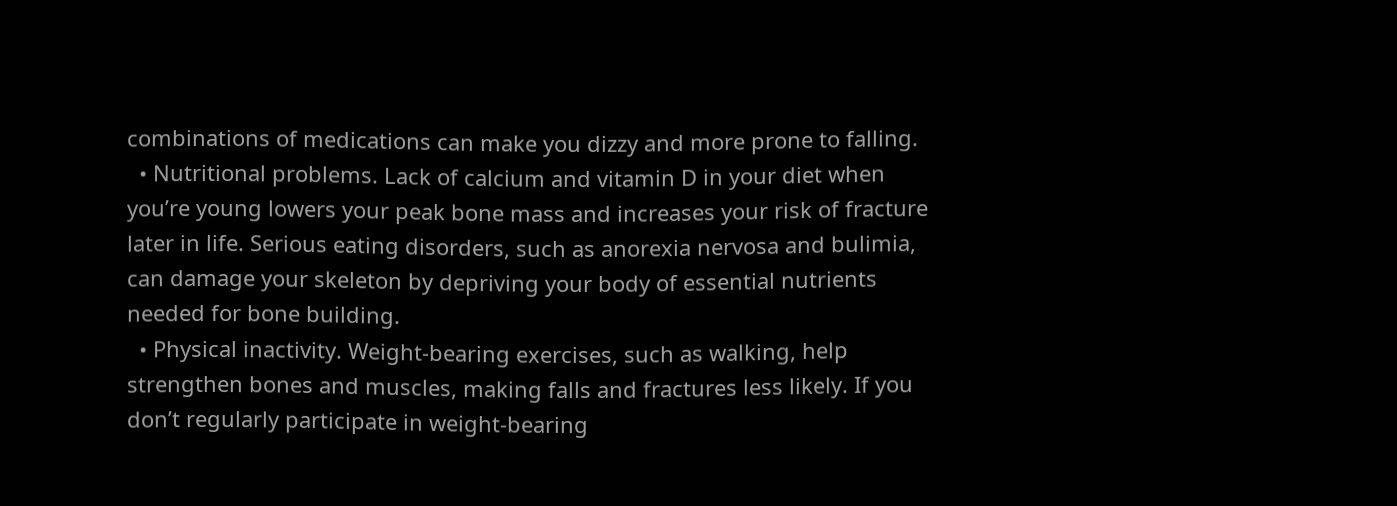combinations of medications can make you dizzy and more prone to falling.
  • Nutritional problems. Lack of calcium and vitamin D in your diet when you’re young lowers your peak bone mass and increases your risk of fracture later in life. Serious eating disorders, such as anorexia nervosa and bulimia, can damage your skeleton by depriving your body of essential nutrients needed for bone building.
  • Physical inactivity. Weight-bearing exercises, such as walking, help strengthen bones and muscles, making falls and fractures less likely. If you don’t regularly participate in weight-bearing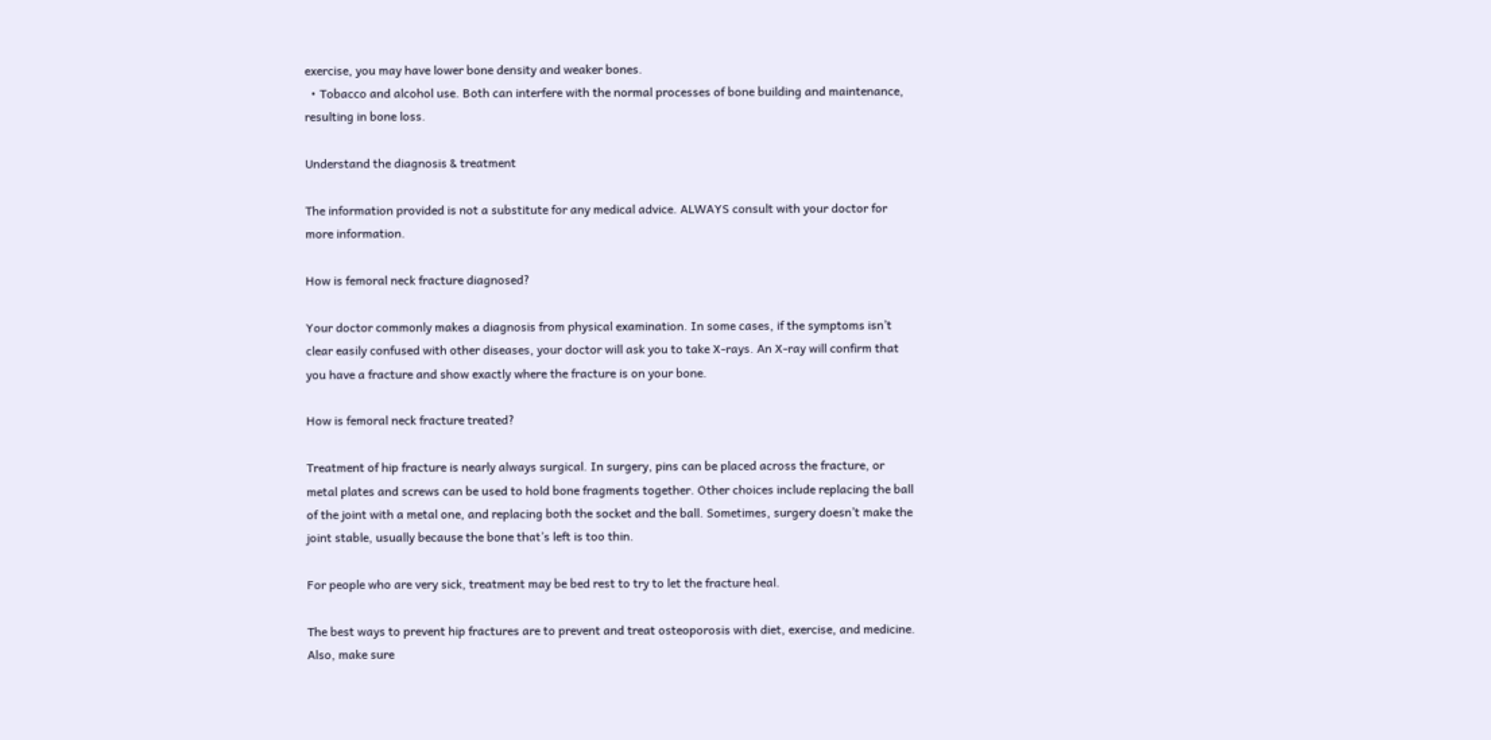exercise, you may have lower bone density and weaker bones.
  • Tobacco and alcohol use. Both can interfere with the normal processes of bone building and maintenance, resulting in bone loss.

Understand the diagnosis & treatment

The information provided is not a substitute for any medical advice. ALWAYS consult with your doctor for more information.

How is femoral neck fracture diagnosed?

Your doctor commonly makes a diagnosis from physical examination. In some cases, if the symptoms isn’t clear easily confused with other diseases, your doctor will ask you to take X-rays. An X-ray will confirm that you have a fracture and show exactly where the fracture is on your bone.

How is femoral neck fracture treated?

Treatment of hip fracture is nearly always surgical. In surgery, pins can be placed across the fracture, or metal plates and screws can be used to hold bone fragments together. Other choices include replacing the ball of the joint with a metal one, and replacing both the socket and the ball. Sometimes, surgery doesn’t make the joint stable, usually because the bone that’s left is too thin.

For people who are very sick, treatment may be bed rest to try to let the fracture heal.

The best ways to prevent hip fractures are to prevent and treat osteoporosis with diet, exercise, and medicine. Also, make sure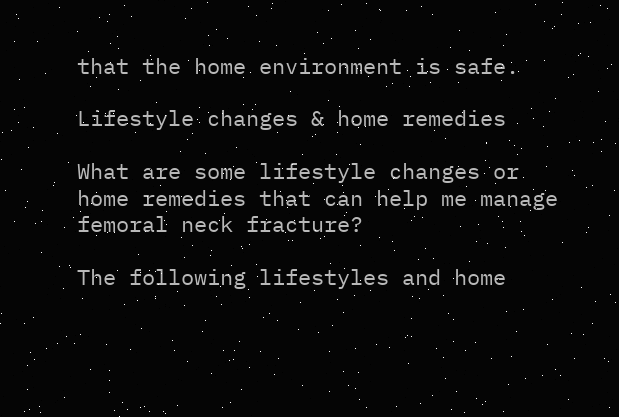that the home environment is safe.

Lifestyle changes & home remedies

What are some lifestyle changes or home remedies that can help me manage femoral neck fracture?

The following lifestyles and home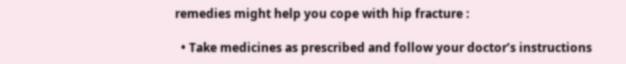remedies might help you cope with hip fracture :

  • Take medicines as prescribed and follow your doctor’s instructions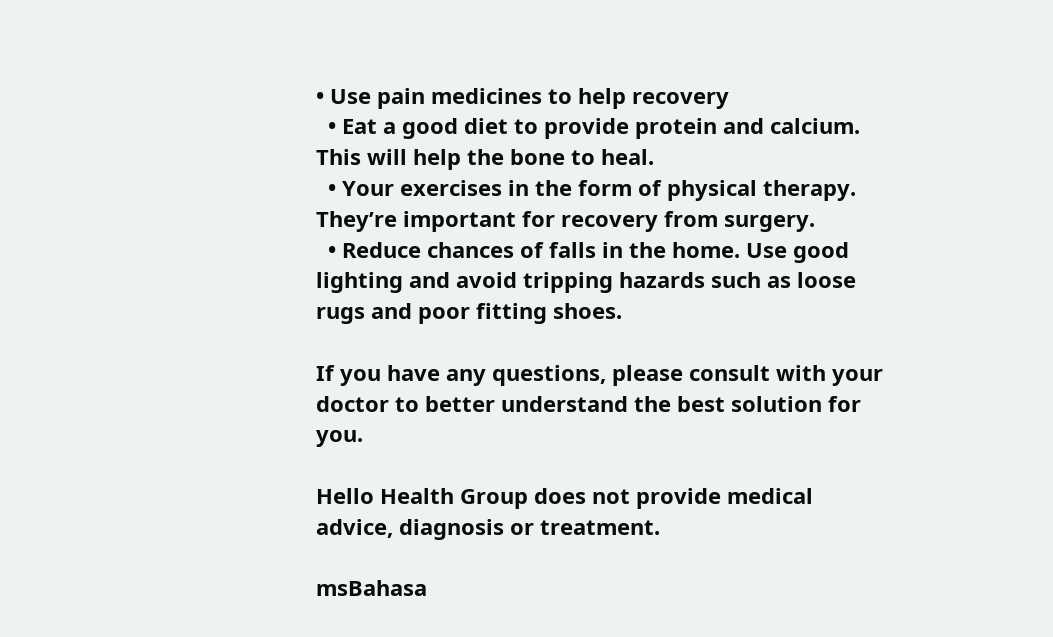• Use pain medicines to help recovery
  • Eat a good diet to provide protein and calcium. This will help the bone to heal.
  • Your exercises in the form of physical therapy. They’re important for recovery from surgery.
  • Reduce chances of falls in the home. Use good lighting and avoid tripping hazards such as loose rugs and poor fitting shoes.

If you have any questions, please consult with your doctor to better understand the best solution for you.

Hello Health Group does not provide medical advice, diagnosis or treatment.

msBahasa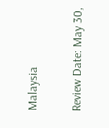Malaysia

Review Date: May 30,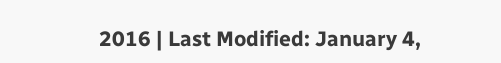2016 | Last Modified: January 4,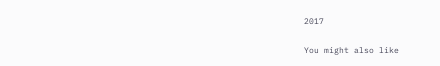2017

You might also like